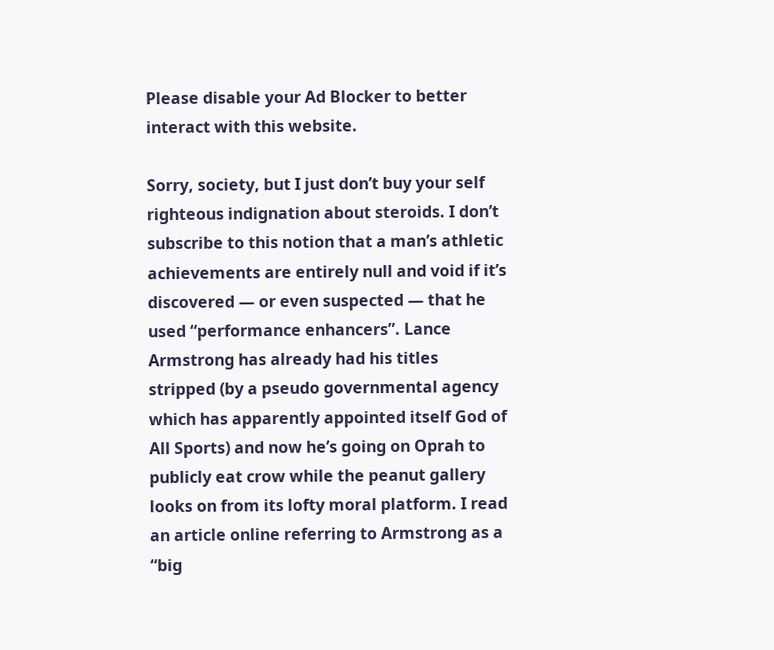Please disable your Ad Blocker to better interact with this website.

Sorry, society, but I just don’t buy your self righteous indignation about steroids. I don’t subscribe to this notion that a man’s athletic achievements are entirely null and void if it’s discovered — or even suspected — that he used “performance enhancers”. Lance Armstrong has already had his titles stripped (by a pseudo governmental agency which has apparently appointed itself God of All Sports) and now he’s going on Oprah to publicly eat crow while the peanut gallery looks on from its lofty moral platform. I read an article online referring to Armstrong as a “big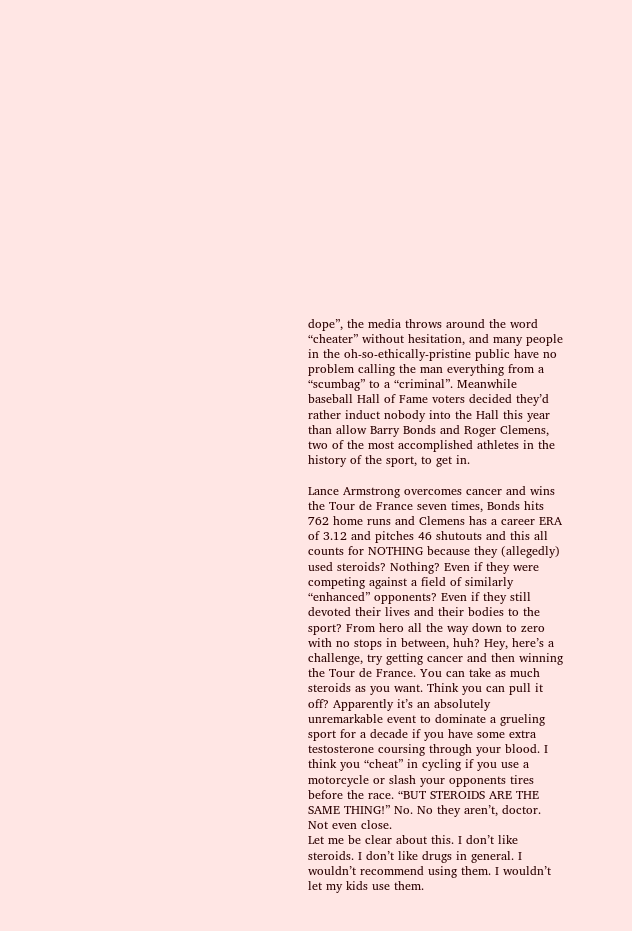dope”, the media throws around the word “cheater” without hesitation, and many people in the oh-so-ethically-pristine public have no problem calling the man everything from a “scumbag” to a “criminal”. Meanwhile baseball Hall of Fame voters decided they’d rather induct nobody into the Hall this year than allow Barry Bonds and Roger Clemens, two of the most accomplished athletes in the history of the sport, to get in.

Lance Armstrong overcomes cancer and wins the Tour de France seven times, Bonds hits 762 home runs and Clemens has a career ERA of 3.12 and pitches 46 shutouts and this all counts for NOTHING because they (allegedly) used steroids? Nothing? Even if they were competing against a field of similarly “enhanced” opponents? Even if they still devoted their lives and their bodies to the sport? From hero all the way down to zero with no stops in between, huh? Hey, here’s a challenge, try getting cancer and then winning the Tour de France. You can take as much steroids as you want. Think you can pull it off? Apparently it’s an absolutely unremarkable event to dominate a grueling sport for a decade if you have some extra testosterone coursing through your blood. I think you “cheat” in cycling if you use a motorcycle or slash your opponents tires before the race. “BUT STEROIDS ARE THE SAME THING!” No. No they aren’t, doctor. Not even close.
Let me be clear about this. I don’t like steroids. I don’t like drugs in general. I wouldn’t recommend using them. I wouldn’t let my kids use them.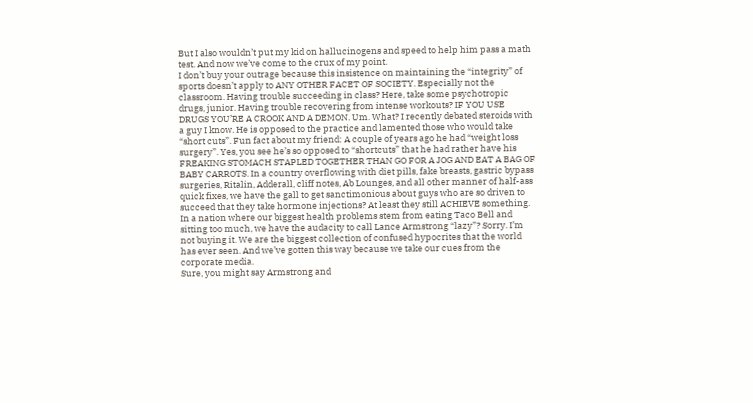But I also wouldn’t put my kid on hallucinogens and speed to help him pass a math test. And now we’ve come to the crux of my point.
I don’t buy your outrage because this insistence on maintaining the “integrity” of sports doesn’t apply to ANY OTHER FACET OF SOCIETY. Especially not the classroom. Having trouble succeeding in class? Here, take some psychotropic drugs, junior. Having trouble recovering from intense workouts? IF YOU USE DRUGS YOU’RE A CROOK AND A DEMON. Um. What? I recently debated steroids with a guy I know. He is opposed to the practice and lamented those who would take “short cuts”. Fun fact about my friend: A couple of years ago he had “weight loss surgery”. Yes, you see he’s so opposed to “shortcuts” that he had rather have his FREAKING STOMACH STAPLED TOGETHER THAN GO FOR A JOG AND EAT A BAG OF BABY CARROTS. In a country overflowing with diet pills, fake breasts, gastric bypass surgeries, Ritalin, Adderall, cliff notes, Ab Lounges, and all other manner of half-ass quick fixes, we have the gall to get sanctimonious about guys who are so driven to succeed that they take hormone injections? At least they still ACHIEVE something. In a nation where our biggest health problems stem from eating Taco Bell and sitting too much, we have the audacity to call Lance Armstrong “lazy”? Sorry. I’m not buying it. We are the biggest collection of confused hypocrites that the world has ever seen. And we’ve gotten this way because we take our cues from the corporate media.
Sure, you might say Armstrong and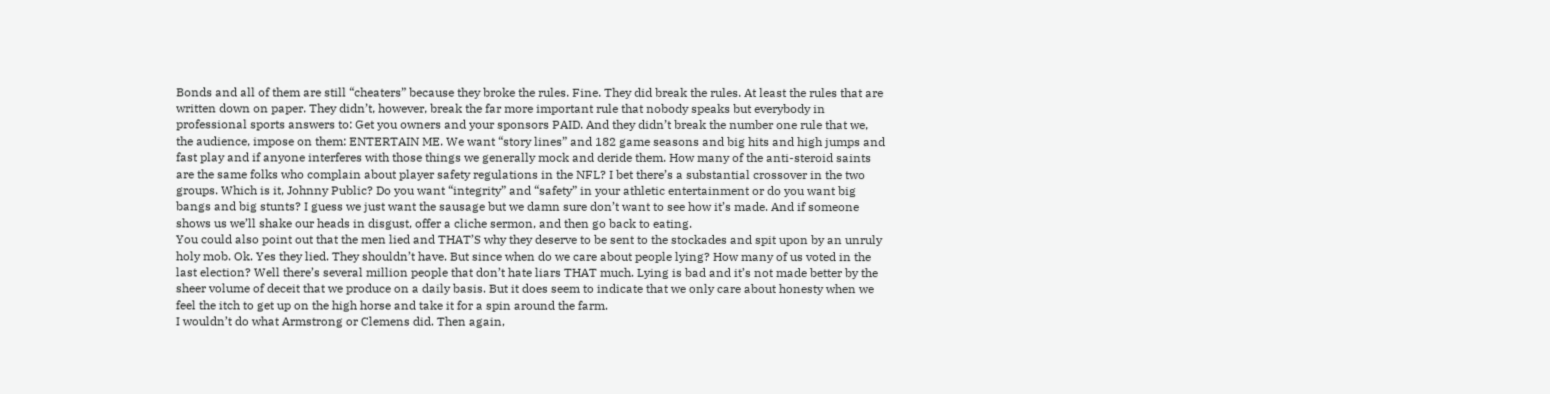Bonds and all of them are still “cheaters” because they broke the rules. Fine. They did break the rules. At least the rules that are written down on paper. They didn’t, however, break the far more important rule that nobody speaks but everybody in professional sports answers to: Get you owners and your sponsors PAID. And they didn’t break the number one rule that we, the audience, impose on them: ENTERTAIN ME. We want “story lines” and 182 game seasons and big hits and high jumps and fast play and if anyone interferes with those things we generally mock and deride them. How many of the anti-steroid saints are the same folks who complain about player safety regulations in the NFL? I bet there’s a substantial crossover in the two groups. Which is it, Johnny Public? Do you want “integrity” and “safety” in your athletic entertainment or do you want big bangs and big stunts? I guess we just want the sausage but we damn sure don’t want to see how it’s made. And if someone shows us we’ll shake our heads in disgust, offer a cliche sermon, and then go back to eating.
You could also point out that the men lied and THAT’S why they deserve to be sent to the stockades and spit upon by an unruly holy mob. Ok. Yes they lied. They shouldn’t have. But since when do we care about people lying? How many of us voted in the last election? Well there’s several million people that don’t hate liars THAT much. Lying is bad and it’s not made better by the sheer volume of deceit that we produce on a daily basis. But it does seem to indicate that we only care about honesty when we feel the itch to get up on the high horse and take it for a spin around the farm.
I wouldn’t do what Armstrong or Clemens did. Then again,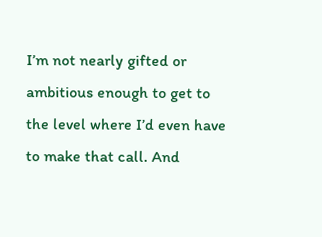I’m not nearly gifted or ambitious enough to get to the level where I’d even have to make that call. And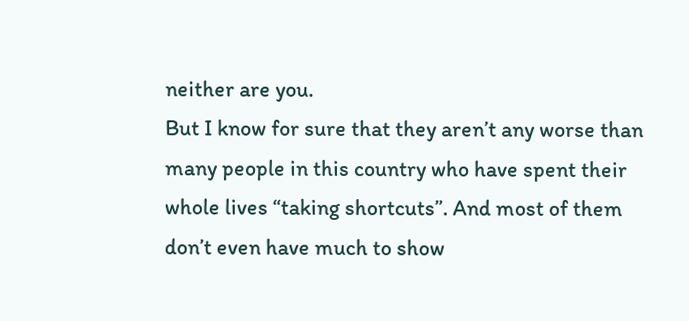neither are you.
But I know for sure that they aren’t any worse than many people in this country who have spent their whole lives “taking shortcuts”. And most of them don’t even have much to show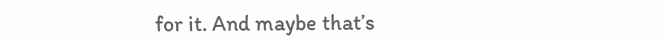for it. And maybe that’s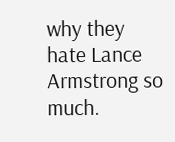why they hate Lance Armstrong so much.